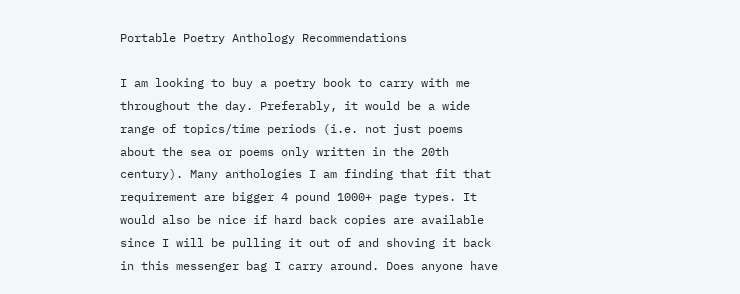Portable Poetry Anthology Recommendations

I am looking to buy a poetry book to carry with me throughout the day. Preferably, it would be a wide range of topics/time periods (i.e. not just poems about the sea or poems only written in the 20th century). Many anthologies I am finding that fit that requirement are bigger 4 pound 1000+ page types. It would also be nice if hard back copies are available since I will be pulling it out of and shoving it back in this messenger bag I carry around. Does anyone have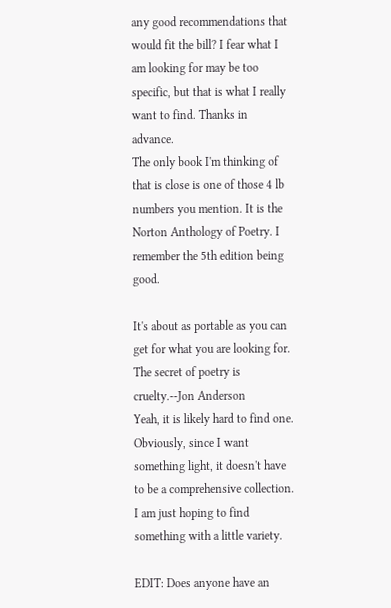any good recommendations that would fit the bill? I fear what I am looking for may be too specific, but that is what I really want to find. Thanks in advance.
The only book I'm thinking of that is close is one of those 4 lb numbers you mention. It is the Norton Anthology of Poetry. I remember the 5th edition being good.

It's about as portable as you can get for what you are looking for.
The secret of poetry is cruelty.--Jon Anderson
Yeah, it is likely hard to find one. Obviously, since I want something light, it doesn't have to be a comprehensive collection. I am just hoping to find something with a little variety.

EDIT: Does anyone have an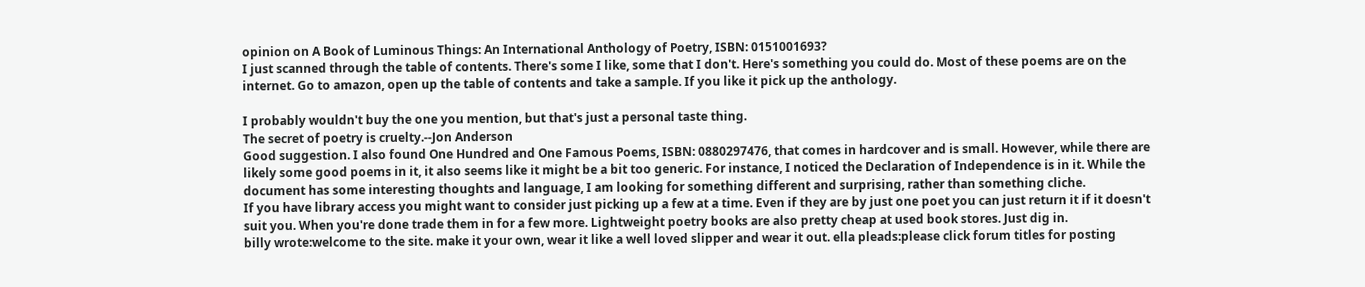opinion on A Book of Luminous Things: An International Anthology of Poetry, ISBN: 0151001693?
I just scanned through the table of contents. There's some I like, some that I don't. Here's something you could do. Most of these poems are on the internet. Go to amazon, open up the table of contents and take a sample. If you like it pick up the anthology.

I probably wouldn't buy the one you mention, but that's just a personal taste thing.
The secret of poetry is cruelty.--Jon Anderson
Good suggestion. I also found One Hundred and One Famous Poems, ISBN: 0880297476, that comes in hardcover and is small. However, while there are likely some good poems in it, it also seems like it might be a bit too generic. For instance, I noticed the Declaration of Independence is in it. While the document has some interesting thoughts and language, I am looking for something different and surprising, rather than something cliche.
If you have library access you might want to consider just picking up a few at a time. Even if they are by just one poet you can just return it if it doesn't suit you. When you're done trade them in for a few more. Lightweight poetry books are also pretty cheap at used book stores. Just dig in.
billy wrote:welcome to the site. make it your own, wear it like a well loved slipper and wear it out. ella pleads:please click forum titles for posting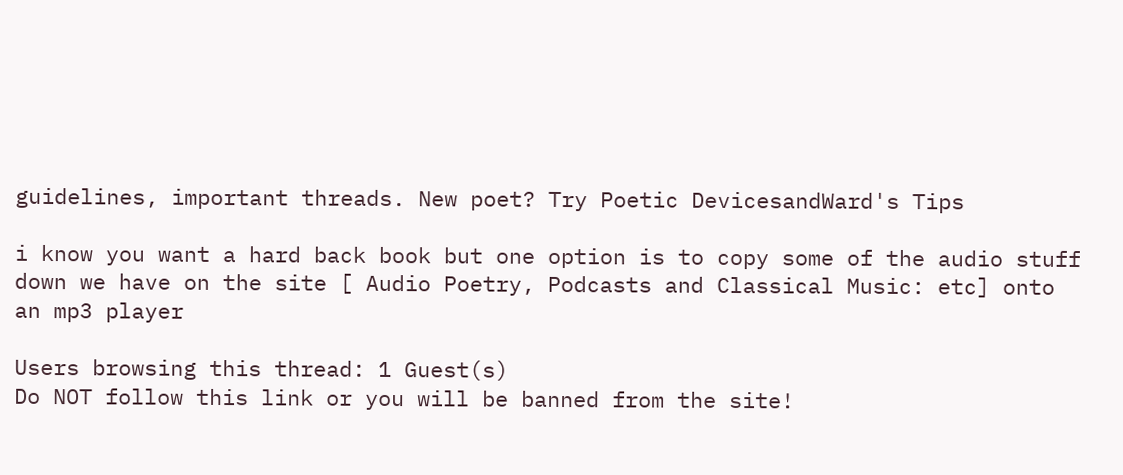guidelines, important threads. New poet? Try Poetic DevicesandWard's Tips

i know you want a hard back book but one option is to copy some of the audio stuff down we have on the site [ Audio Poetry, Podcasts and Classical Music: etc] onto an mp3 player

Users browsing this thread: 1 Guest(s)
Do NOT follow this link or you will be banned from the site!